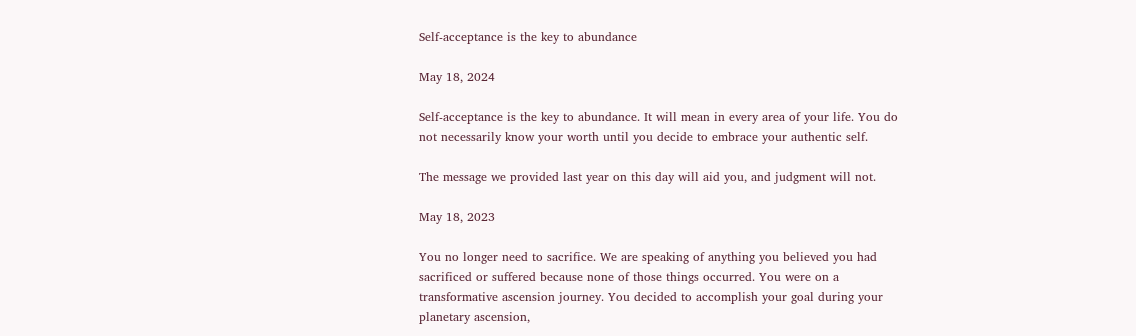Self-acceptance is the key to abundance

May 18, 2024

Self-acceptance is the key to abundance. It will mean in every area of your life. You do not necessarily know your worth until you decide to embrace your authentic self.

The message we provided last year on this day will aid you, and judgment will not.

May 18, 2023

You no longer need to sacrifice. We are speaking of anything you believed you had sacrificed or suffered because none of those things occurred. You were on a transformative ascension journey. You decided to accomplish your goal during your planetary ascension,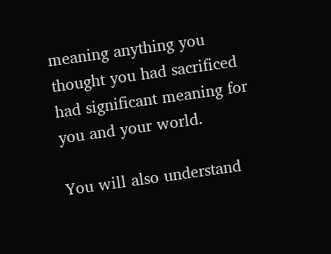meaning anything you thought you had sacrificed had significant meaning for you and your world.

You will also understand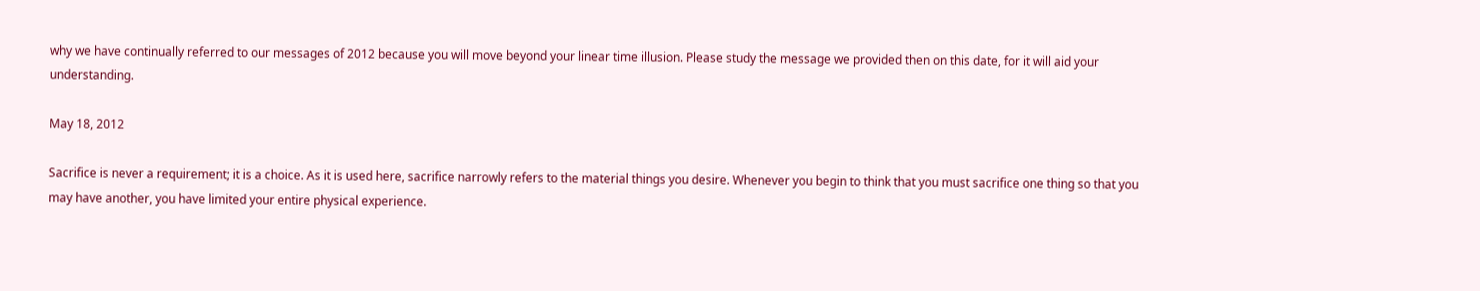why we have continually referred to our messages of 2012 because you will move beyond your linear time illusion. Please study the message we provided then on this date, for it will aid your understanding.

May 18, 2012

Sacrifice is never a requirement; it is a choice. As it is used here, sacrifice narrowly refers to the material things you desire. Whenever you begin to think that you must sacrifice one thing so that you may have another, you have limited your entire physical experience.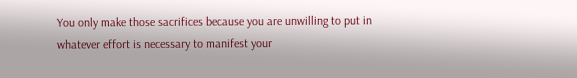You only make those sacrifices because you are unwilling to put in whatever effort is necessary to manifest your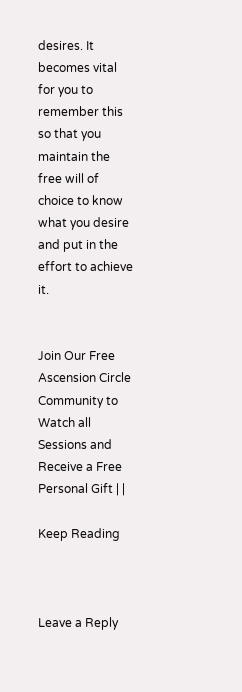desires. It becomes vital for you to remember this so that you maintain the free will of choice to know what you desire and put in the effort to achieve it.


Join Our Free Ascension Circle Community to Watch all Sessions and Receive a Free Personal Gift | |

Keep Reading



Leave a Reply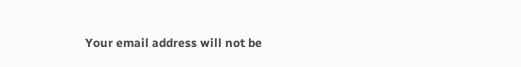Your email address will not be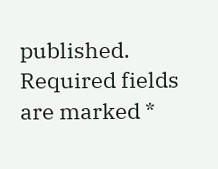published. Required fields are marked *